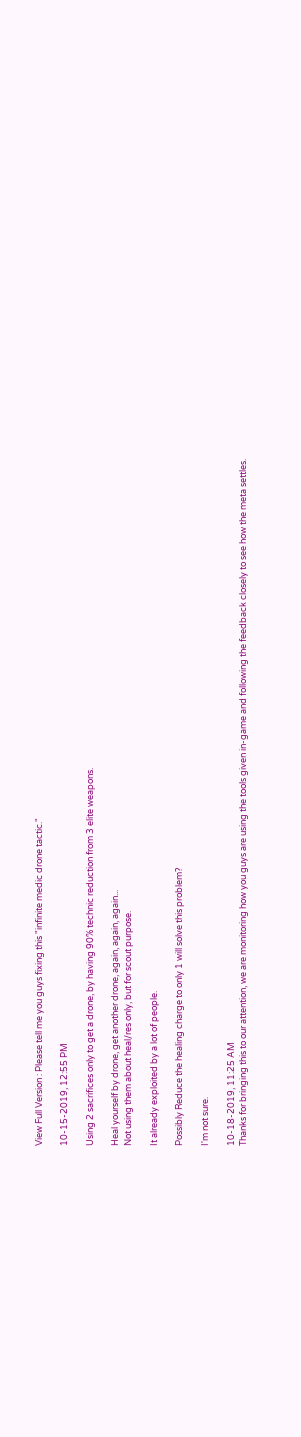View Full Version : Please tell me you guys fixing this "infinite medic drone tactic."

10-15-2019, 12:55 PM

Using 2 sacrifices only to get a drone, by having 90% technic reduction from 3 elite weapons.

Heal yourself by drone, get another drone, again, again, again...
Not using them about heal/res only, but for scout purpose.

It already exploited by a lot of people.

Possibly Reduce the healing charge to only 1 will solve this problem?

I'm not sure.

10-18-2019, 11:25 AM
Thanks for bringing this to our attention, we are monitoring how you guys are using the tools given in-game and following the feedback closely to see how the meta settles.